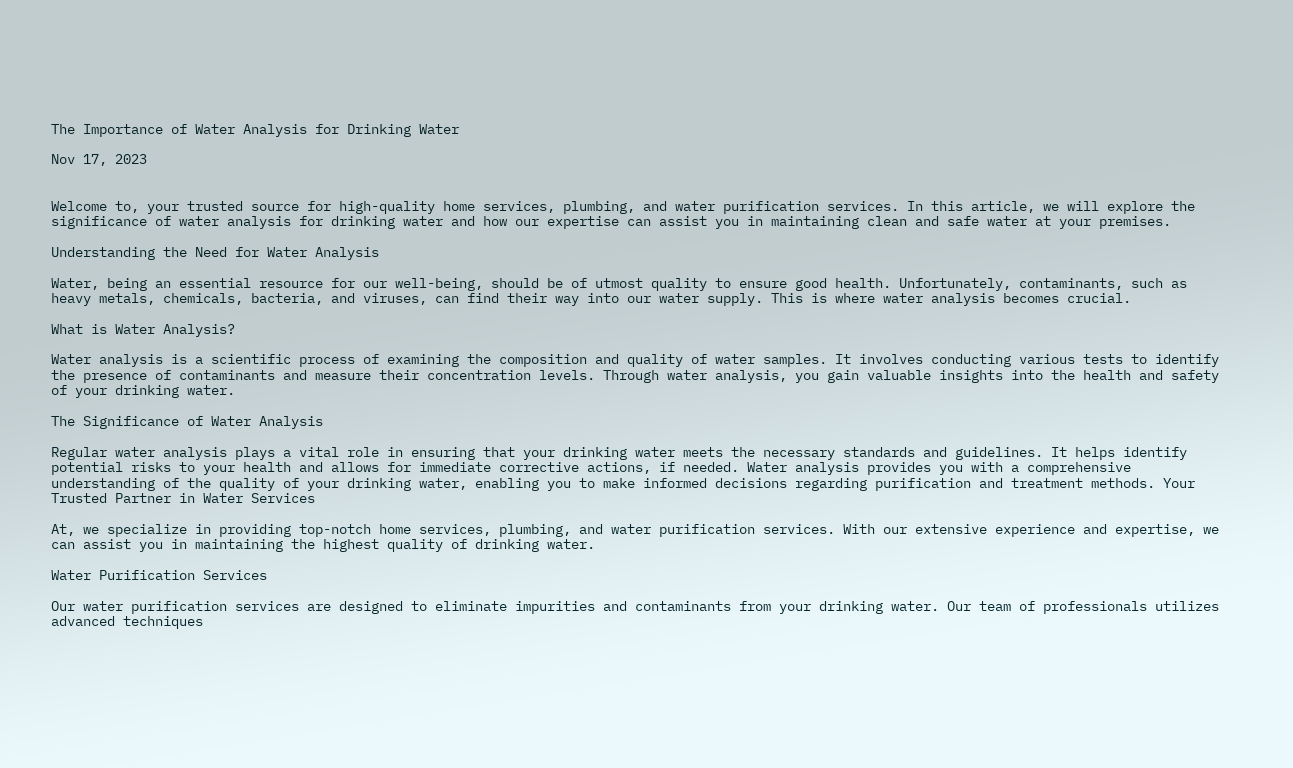The Importance of Water Analysis for Drinking Water

Nov 17, 2023


Welcome to, your trusted source for high-quality home services, plumbing, and water purification services. In this article, we will explore the significance of water analysis for drinking water and how our expertise can assist you in maintaining clean and safe water at your premises.

Understanding the Need for Water Analysis

Water, being an essential resource for our well-being, should be of utmost quality to ensure good health. Unfortunately, contaminants, such as heavy metals, chemicals, bacteria, and viruses, can find their way into our water supply. This is where water analysis becomes crucial.

What is Water Analysis?

Water analysis is a scientific process of examining the composition and quality of water samples. It involves conducting various tests to identify the presence of contaminants and measure their concentration levels. Through water analysis, you gain valuable insights into the health and safety of your drinking water.

The Significance of Water Analysis

Regular water analysis plays a vital role in ensuring that your drinking water meets the necessary standards and guidelines. It helps identify potential risks to your health and allows for immediate corrective actions, if needed. Water analysis provides you with a comprehensive understanding of the quality of your drinking water, enabling you to make informed decisions regarding purification and treatment methods. Your Trusted Partner in Water Services

At, we specialize in providing top-notch home services, plumbing, and water purification services. With our extensive experience and expertise, we can assist you in maintaining the highest quality of drinking water.

Water Purification Services

Our water purification services are designed to eliminate impurities and contaminants from your drinking water. Our team of professionals utilizes advanced techniques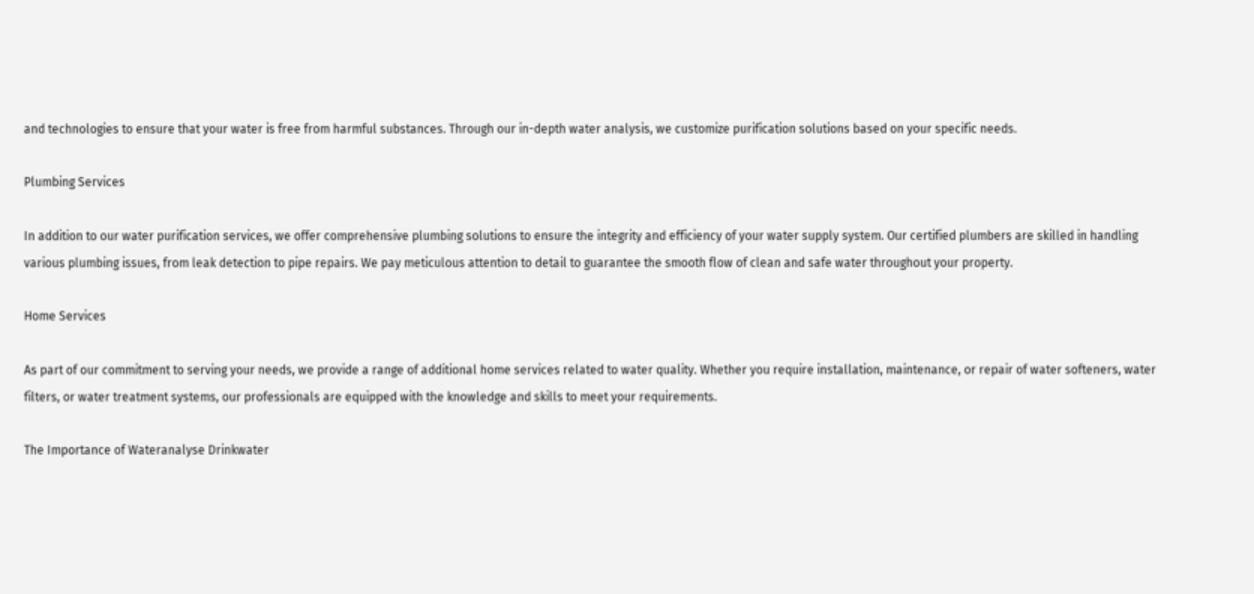and technologies to ensure that your water is free from harmful substances. Through our in-depth water analysis, we customize purification solutions based on your specific needs.

Plumbing Services

In addition to our water purification services, we offer comprehensive plumbing solutions to ensure the integrity and efficiency of your water supply system. Our certified plumbers are skilled in handling various plumbing issues, from leak detection to pipe repairs. We pay meticulous attention to detail to guarantee the smooth flow of clean and safe water throughout your property.

Home Services

As part of our commitment to serving your needs, we provide a range of additional home services related to water quality. Whether you require installation, maintenance, or repair of water softeners, water filters, or water treatment systems, our professionals are equipped with the knowledge and skills to meet your requirements.

The Importance of Wateranalyse Drinkwater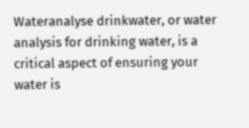Wateranalyse drinkwater, or water analysis for drinking water, is a critical aspect of ensuring your water is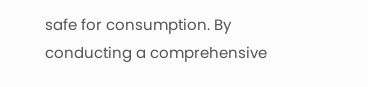safe for consumption. By conducting a comprehensive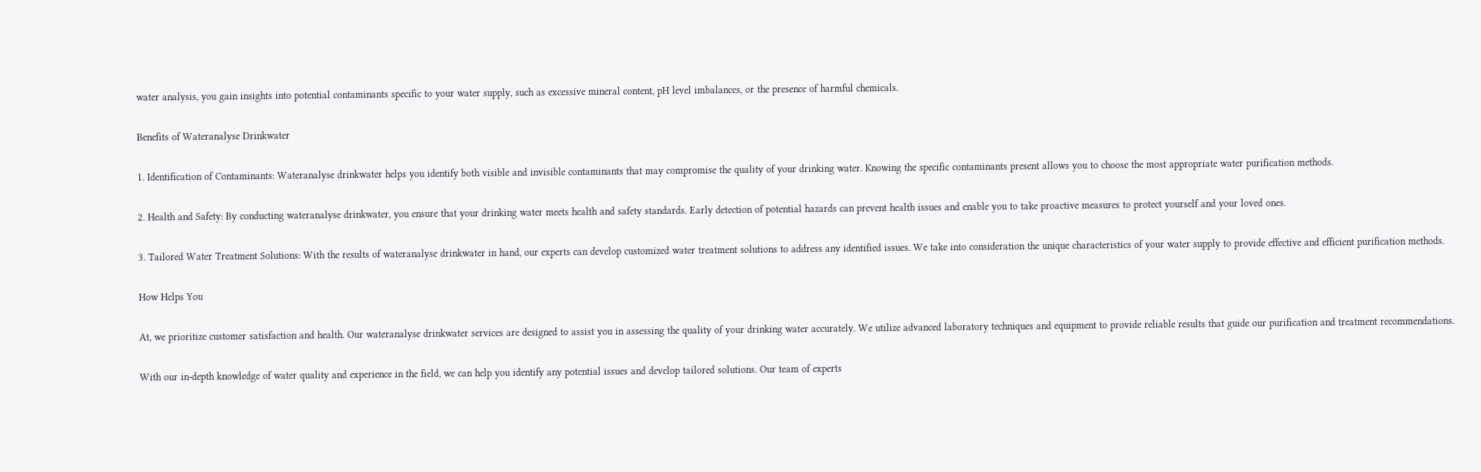water analysis, you gain insights into potential contaminants specific to your water supply, such as excessive mineral content, pH level imbalances, or the presence of harmful chemicals.

Benefits of Wateranalyse Drinkwater

1. Identification of Contaminants: Wateranalyse drinkwater helps you identify both visible and invisible contaminants that may compromise the quality of your drinking water. Knowing the specific contaminants present allows you to choose the most appropriate water purification methods.

2. Health and Safety: By conducting wateranalyse drinkwater, you ensure that your drinking water meets health and safety standards. Early detection of potential hazards can prevent health issues and enable you to take proactive measures to protect yourself and your loved ones.

3. Tailored Water Treatment Solutions: With the results of wateranalyse drinkwater in hand, our experts can develop customized water treatment solutions to address any identified issues. We take into consideration the unique characteristics of your water supply to provide effective and efficient purification methods.

How Helps You

At, we prioritize customer satisfaction and health. Our wateranalyse drinkwater services are designed to assist you in assessing the quality of your drinking water accurately. We utilize advanced laboratory techniques and equipment to provide reliable results that guide our purification and treatment recommendations.

With our in-depth knowledge of water quality and experience in the field, we can help you identify any potential issues and develop tailored solutions. Our team of experts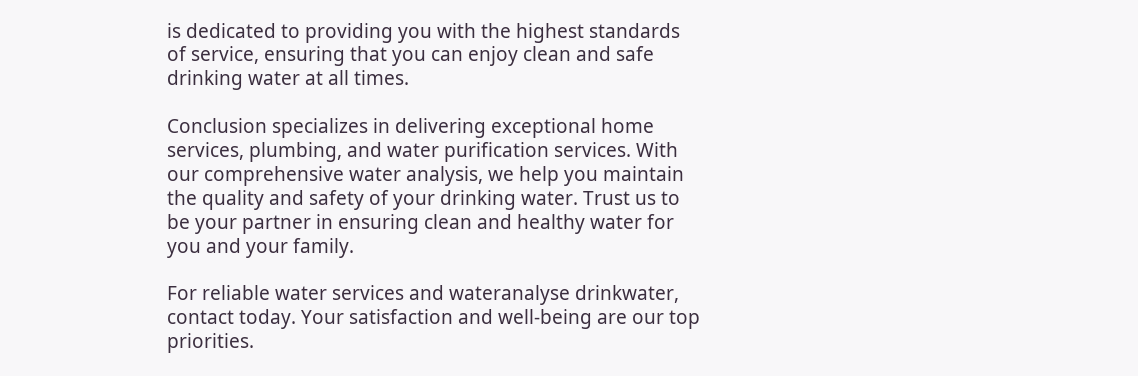is dedicated to providing you with the highest standards of service, ensuring that you can enjoy clean and safe drinking water at all times.

Conclusion specializes in delivering exceptional home services, plumbing, and water purification services. With our comprehensive water analysis, we help you maintain the quality and safety of your drinking water. Trust us to be your partner in ensuring clean and healthy water for you and your family.

For reliable water services and wateranalyse drinkwater, contact today. Your satisfaction and well-being are our top priorities.